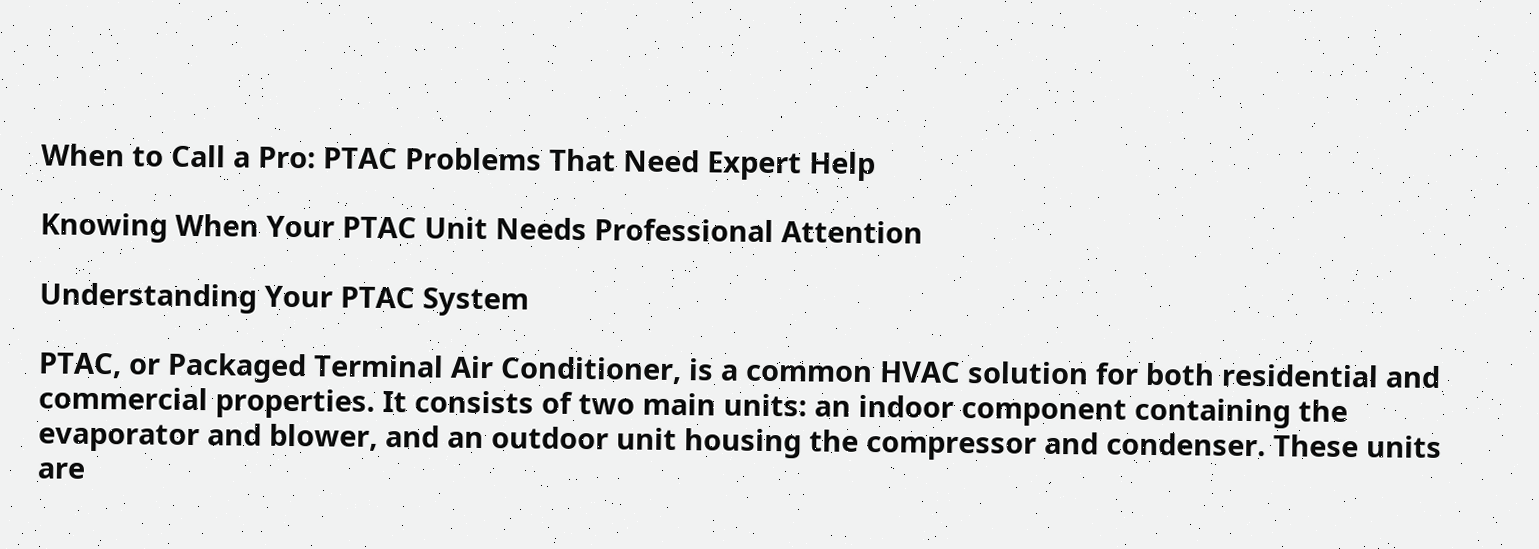When to Call a Pro: PTAC Problems That Need Expert Help

Knowing When Your PTAC Unit Needs Professional Attention

Understanding Your PTAC System

PTAC, or Packaged Terminal Air Conditioner, is a common HVAC solution for both residential and commercial properties. It consists of two main units: an indoor component containing the evaporator and blower, and an outdoor unit housing the compressor and condenser. These units are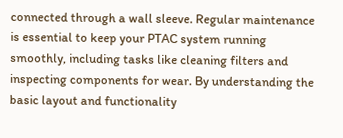connected through a wall sleeve. Regular maintenance is essential to keep your PTAC system running smoothly, including tasks like cleaning filters and inspecting components for wear. By understanding the basic layout and functionality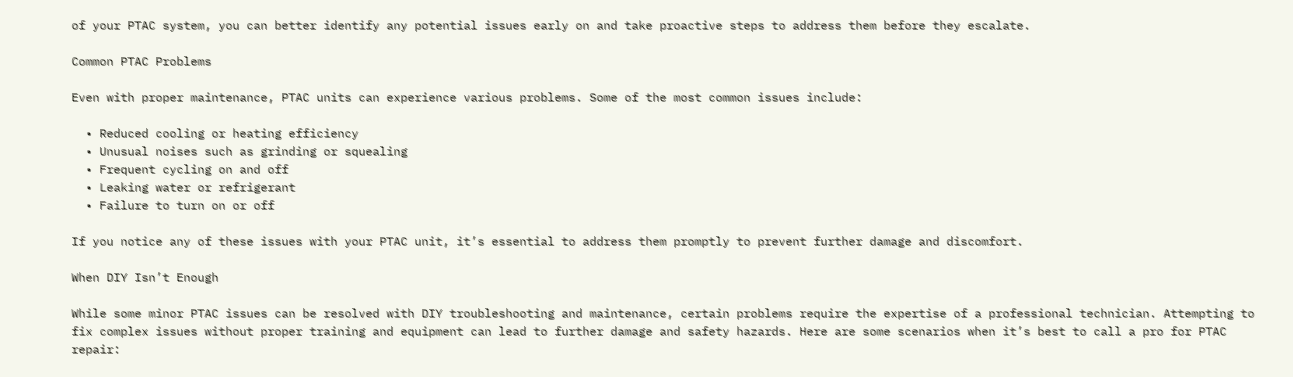of your PTAC system, you can better identify any potential issues early on and take proactive steps to address them before they escalate.

Common PTAC Problems

Even with proper maintenance, PTAC units can experience various problems. Some of the most common issues include:

  • Reduced cooling or heating efficiency
  • Unusual noises such as grinding or squealing
  • Frequent cycling on and off
  • Leaking water or refrigerant
  • Failure to turn on or off

If you notice any of these issues with your PTAC unit, it’s essential to address them promptly to prevent further damage and discomfort.

When DIY Isn’t Enough

While some minor PTAC issues can be resolved with DIY troubleshooting and maintenance, certain problems require the expertise of a professional technician. Attempting to fix complex issues without proper training and equipment can lead to further damage and safety hazards. Here are some scenarios when it’s best to call a pro for PTAC repair: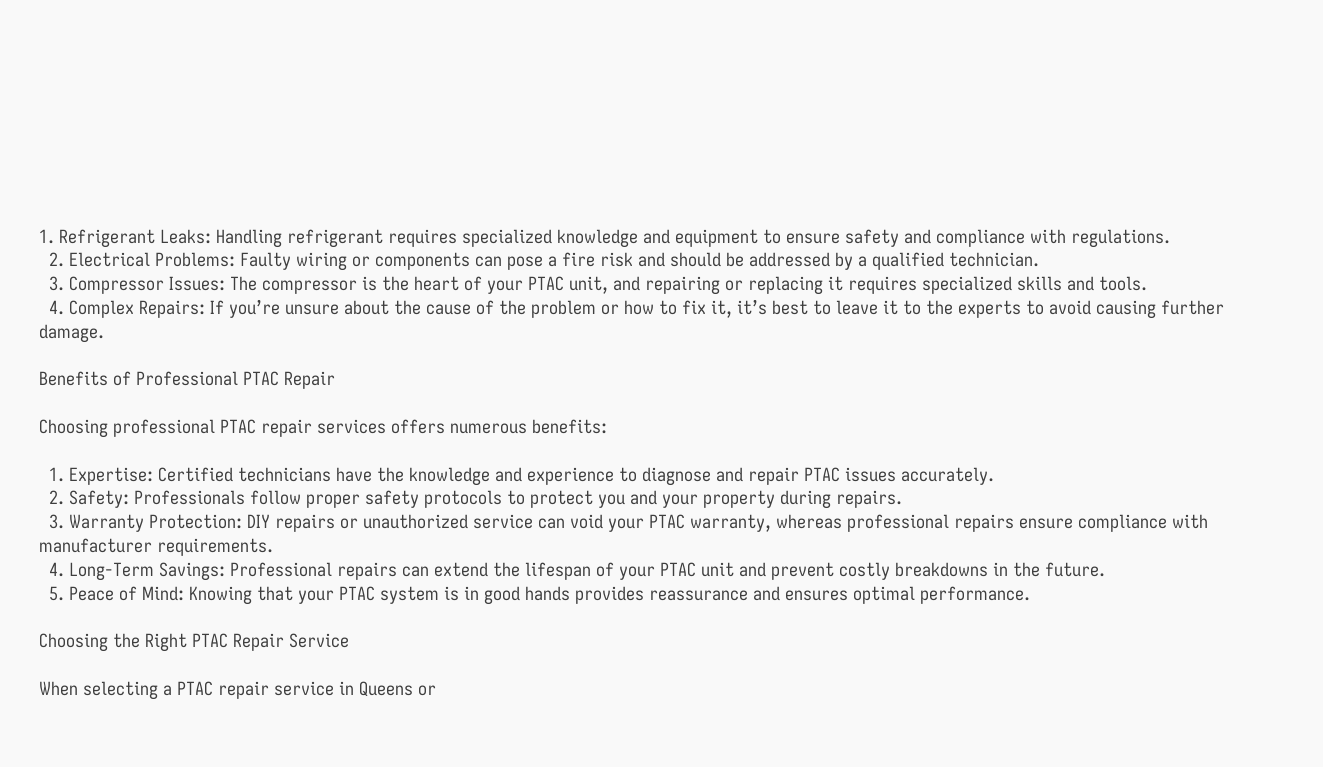1. Refrigerant Leaks: Handling refrigerant requires specialized knowledge and equipment to ensure safety and compliance with regulations.
  2. Electrical Problems: Faulty wiring or components can pose a fire risk and should be addressed by a qualified technician.
  3. Compressor Issues: The compressor is the heart of your PTAC unit, and repairing or replacing it requires specialized skills and tools.
  4. Complex Repairs: If you’re unsure about the cause of the problem or how to fix it, it’s best to leave it to the experts to avoid causing further damage.

Benefits of Professional PTAC Repair

Choosing professional PTAC repair services offers numerous benefits:

  1. Expertise: Certified technicians have the knowledge and experience to diagnose and repair PTAC issues accurately.
  2. Safety: Professionals follow proper safety protocols to protect you and your property during repairs.
  3. Warranty Protection: DIY repairs or unauthorized service can void your PTAC warranty, whereas professional repairs ensure compliance with manufacturer requirements.
  4. Long-Term Savings: Professional repairs can extend the lifespan of your PTAC unit and prevent costly breakdowns in the future.
  5. Peace of Mind: Knowing that your PTAC system is in good hands provides reassurance and ensures optimal performance.

Choosing the Right PTAC Repair Service

When selecting a PTAC repair service in Queens or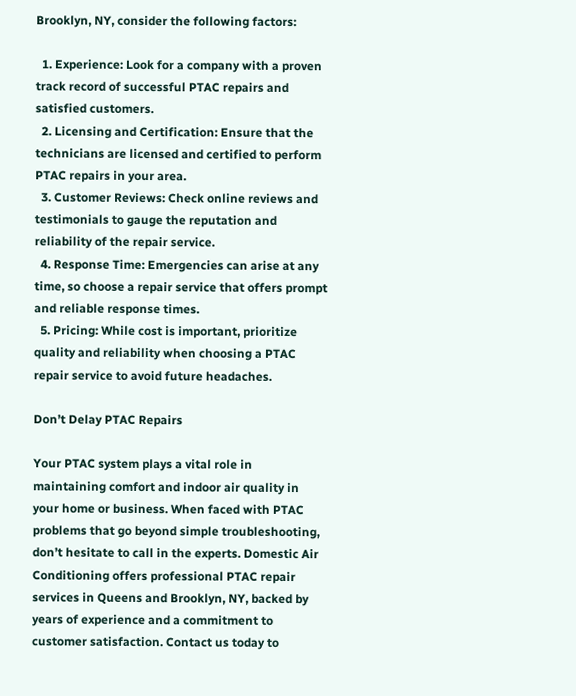Brooklyn, NY, consider the following factors:

  1. Experience: Look for a company with a proven track record of successful PTAC repairs and satisfied customers.
  2. Licensing and Certification: Ensure that the technicians are licensed and certified to perform PTAC repairs in your area.
  3. Customer Reviews: Check online reviews and testimonials to gauge the reputation and reliability of the repair service.
  4. Response Time: Emergencies can arise at any time, so choose a repair service that offers prompt and reliable response times.
  5. Pricing: While cost is important, prioritize quality and reliability when choosing a PTAC repair service to avoid future headaches.

Don’t Delay PTAC Repairs

Your PTAC system plays a vital role in maintaining comfort and indoor air quality in your home or business. When faced with PTAC problems that go beyond simple troubleshooting, don’t hesitate to call in the experts. Domestic Air Conditioning offers professional PTAC repair services in Queens and Brooklyn, NY, backed by years of experience and a commitment to customer satisfaction. Contact us today to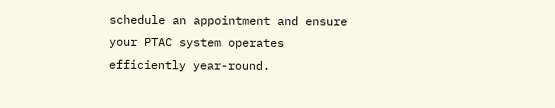schedule an appointment and ensure your PTAC system operates efficiently year-round.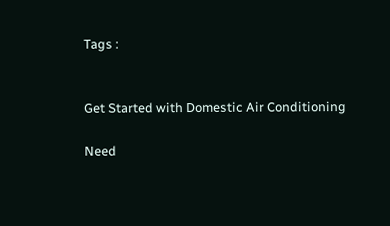Tags :


Get Started with Domestic Air Conditioning

Need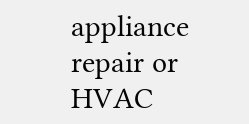appliance repair or HVAC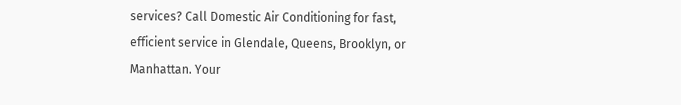services? Call Domestic Air Conditioning for fast, efficient service in Glendale, Queens, Brooklyn, or Manhattan. Your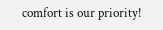comfort is our priority!